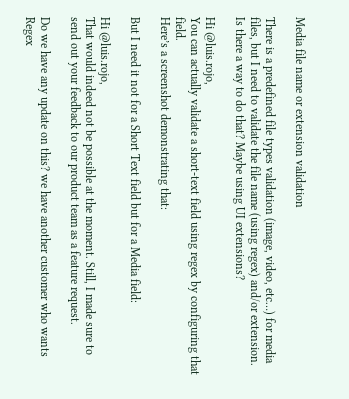Media file name or extension validation

There is a predefined file types validation (image, video, etc…) for media files, but I need to validate the file name (using regex) and/or extension. Is there a way to do that? Maybe using UI extensions?

Hi @luis.rojo,
You can actually validate a short-text field using regex by configuring that field.
Here’s a screenshot demonstrating that:

But I need it not for a Short Text field but for a Media field:

Hi @luis.rojo,
That would indeed not be possible at the moment. Still, I made sure to send out your feedback to our product team as a feature request.

Do we have any update on this? we have another customer who wants Regex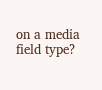on a media field type?